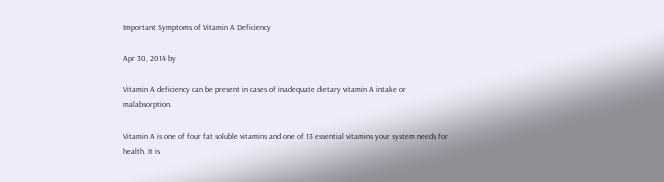Important Symptoms of Vitamin A Deficiency

Apr 30, 2014 by

Vitamin A deficiency can be present in cases of inadequate dietary vitamin A intake or malabsorption.

Vitamin A is one of four fat soluble vitamins and one of 13 essential vitamins your system needs for health. It is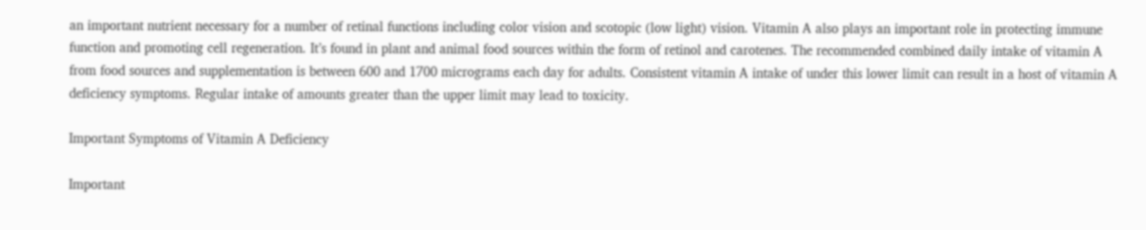an important nutrient necessary for a number of retinal functions including color vision and scotopic (low light) vision. Vitamin A also plays an important role in protecting immune function and promoting cell regeneration. It’s found in plant and animal food sources within the form of retinol and carotenes. The recommended combined daily intake of vitamin A from food sources and supplementation is between 600 and 1700 micrograms each day for adults. Consistent vitamin A intake of under this lower limit can result in a host of vitamin A deficiency symptoms. Regular intake of amounts greater than the upper limit may lead to toxicity.

Important Symptoms of Vitamin A Deficiency

Important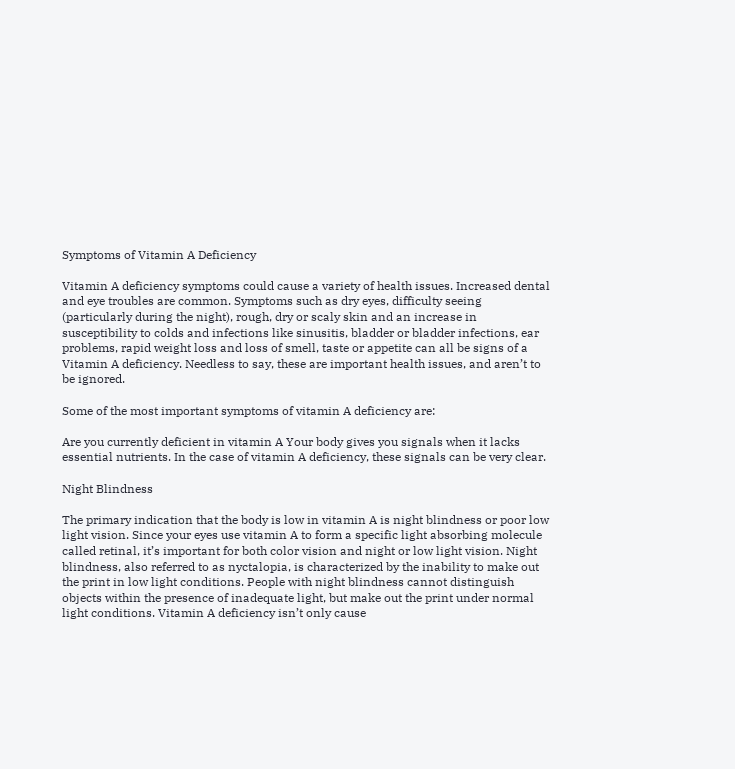Symptoms of Vitamin A Deficiency

Vitamin A deficiency symptoms could cause a variety of health issues. Increased dental and eye troubles are common. Symptoms such as dry eyes, difficulty seeing (particularly during the night), rough, dry or scaly skin and an increase in susceptibility to colds and infections like sinusitis, bladder or bladder infections, ear problems, rapid weight loss and loss of smell, taste or appetite can all be signs of a Vitamin A deficiency. Needless to say, these are important health issues, and aren’t to be ignored.

Some of the most important symptoms of vitamin A deficiency are:

Are you currently deficient in vitamin A Your body gives you signals when it lacks essential nutrients. In the case of vitamin A deficiency, these signals can be very clear.

Night Blindness

The primary indication that the body is low in vitamin A is night blindness or poor low light vision. Since your eyes use vitamin A to form a specific light absorbing molecule called retinal, it’s important for both color vision and night or low light vision. Night blindness, also referred to as nyctalopia, is characterized by the inability to make out the print in low light conditions. People with night blindness cannot distinguish objects within the presence of inadequate light, but make out the print under normal light conditions. Vitamin A deficiency isn’t only cause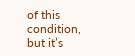of this condition, but it’s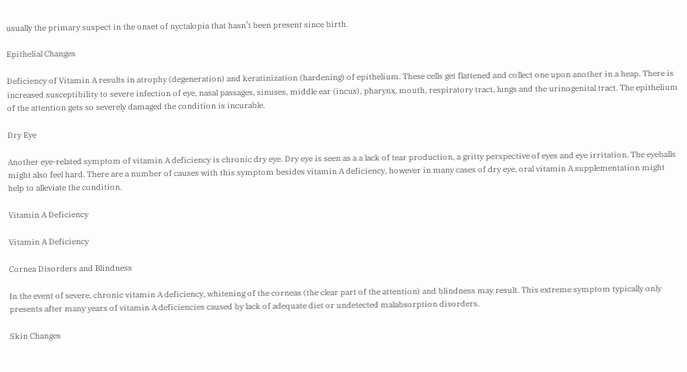usually the primary suspect in the onset of nyctalopia that hasn’t been present since birth.

Epithelial Changes

Deficiency of Vitamin A results in atrophy (degeneration) and keratinization (hardening) of epithelium. These cells get flattened and collect one upon another in a heap. There is increased susceptibility to severe infection of eye, nasal passages, sinuses, middle ear (incus), pharynx, mouth, respiratory tract, lungs and the urinogenital tract. The epithelium of the attention gets so severely damaged the condition is incurable.

Dry Eye

Another eye-related symptom of vitamin A deficiency is chronic dry eye. Dry eye is seen as a a lack of tear production, a gritty perspective of eyes and eye irritation. The eyeballs might also feel hard. There are a number of causes with this symptom besides vitamin A deficiency, however in many cases of dry eye, oral vitamin A supplementation might help to alleviate the condition.

Vitamin A Deficiency

Vitamin A Deficiency

Cornea Disorders and Blindness

In the event of severe, chronic vitamin A deficiency, whitening of the corneas (the clear part of the attention) and blindness may result. This extreme symptom typically only presents after many years of vitamin A deficiencies caused by lack of adequate diet or undetected malabsorption disorders.

Skin Changes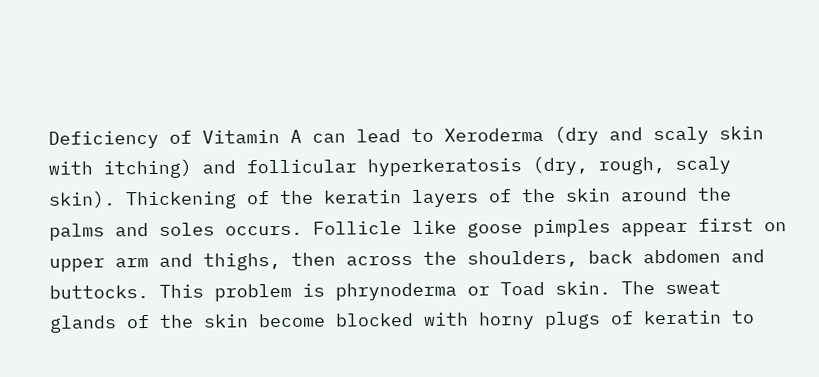Deficiency of Vitamin A can lead to Xeroderma (dry and scaly skin with itching) and follicular hyperkeratosis (dry, rough, scaly skin). Thickening of the keratin layers of the skin around the palms and soles occurs. Follicle like goose pimples appear first on upper arm and thighs, then across the shoulders, back abdomen and buttocks. This problem is phrynoderma or Toad skin. The sweat glands of the skin become blocked with horny plugs of keratin to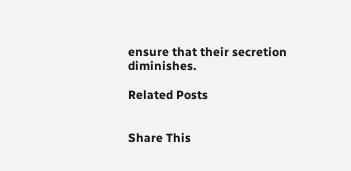ensure that their secretion diminishes.

Related Posts


Share This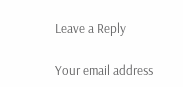Leave a Reply

Your email address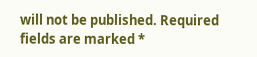will not be published. Required fields are marked *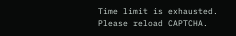Time limit is exhausted. Please reload CAPTCHA.